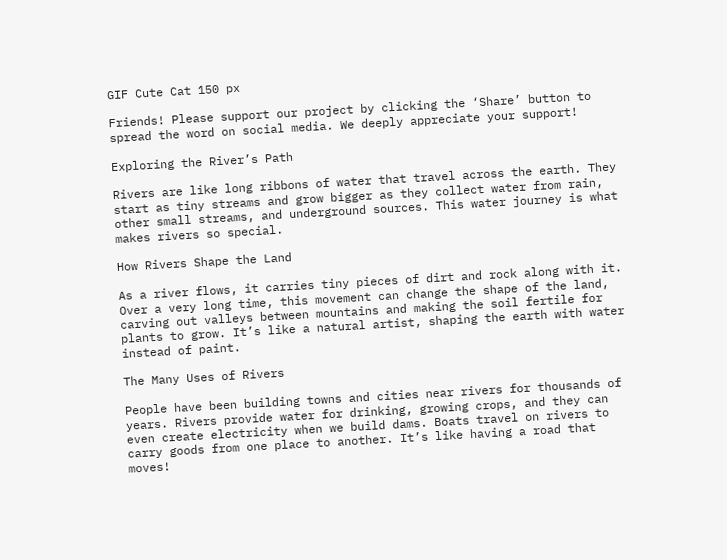GIF Cute Cat 150 px

Friends! Please support our project by clicking the ‘Share’ button to spread the word on social media. We deeply appreciate your support!

Exploring the River’s Path

Rivers are like long ribbons of water that travel across the earth. They start as tiny streams and grow bigger as they collect water from rain, other small streams, and underground sources. This water journey is what makes rivers so special.

How Rivers Shape the Land

As a river flows, it carries tiny pieces of dirt and rock along with it. Over a very long time, this movement can change the shape of the land, carving out valleys between mountains and making the soil fertile for plants to grow. It’s like a natural artist, shaping the earth with water instead of paint.

The Many Uses of Rivers

People have been building towns and cities near rivers for thousands of years. Rivers provide water for drinking, growing crops, and they can even create electricity when we build dams. Boats travel on rivers to carry goods from one place to another. It’s like having a road that moves!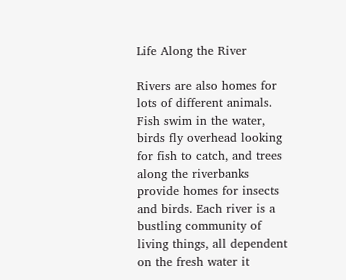Life Along the River

Rivers are also homes for lots of different animals. Fish swim in the water, birds fly overhead looking for fish to catch, and trees along the riverbanks provide homes for insects and birds. Each river is a bustling community of living things, all dependent on the fresh water it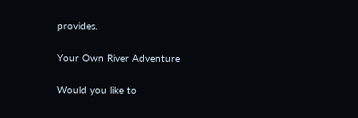provides.

Your Own River Adventure

Would you like to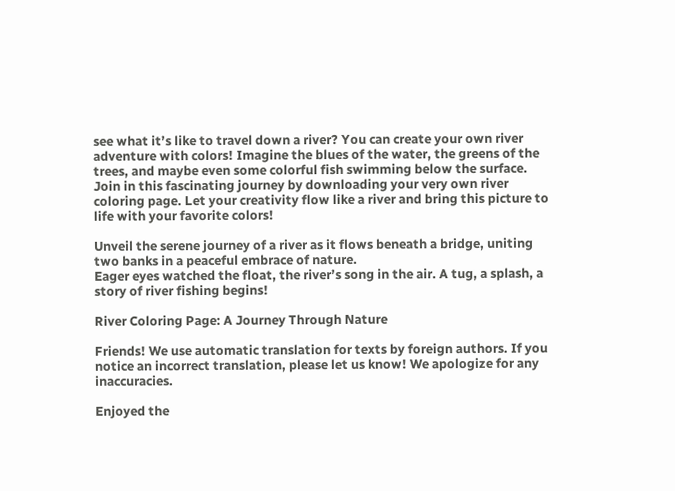see what it’s like to travel down a river? You can create your own river adventure with colors! Imagine the blues of the water, the greens of the trees, and maybe even some colorful fish swimming below the surface. Join in this fascinating journey by downloading your very own river coloring page. Let your creativity flow like a river and bring this picture to life with your favorite colors!

Unveil the serene journey of a river as it flows beneath a bridge, uniting two banks in a peaceful embrace of nature.
Eager eyes watched the float, the river’s song in the air. A tug, a splash, a story of river fishing begins!

River Coloring Page: A Journey Through Nature

Friends! We use automatic translation for texts by foreign authors. If you notice an incorrect translation, please let us know! We apologize for any inaccuracies.

Enjoyed the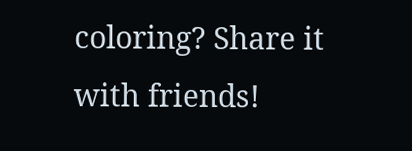coloring? Share it with friends!